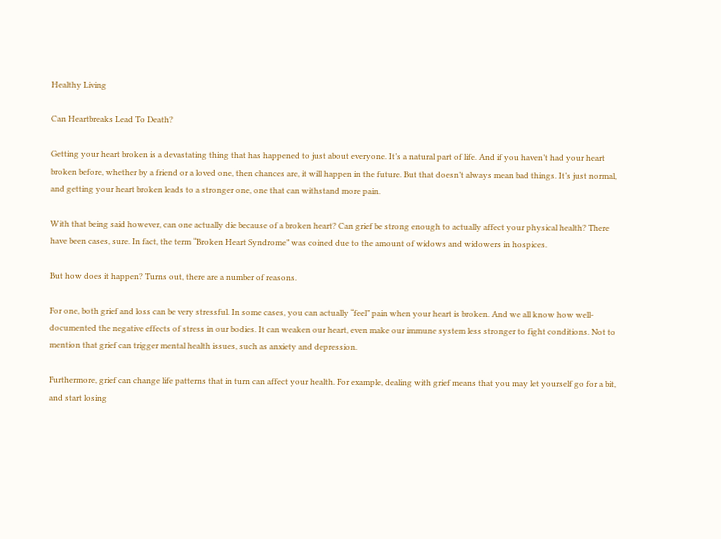Healthy Living

Can Heartbreaks Lead To Death?

Getting your heart broken is a devastating thing that has happened to just about everyone. It’s a natural part of life. And if you haven’t had your heart broken before, whether by a friend or a loved one, then chances are, it will happen in the future. But that doesn’t always mean bad things. It’s just normal, and getting your heart broken leads to a stronger one, one that can withstand more pain.

With that being said however, can one actually die because of a broken heart? Can grief be strong enough to actually affect your physical health? There have been cases, sure. In fact, the term “Broken Heart Syndrome” was coined due to the amount of widows and widowers in hospices.

But how does it happen? Turns out, there are a number of reasons.

For one, both grief and loss can be very stressful. In some cases, you can actually “feel” pain when your heart is broken. And we all know how well-documented the negative effects of stress in our bodies. It can weaken our heart, even make our immune system less stronger to fight conditions. Not to mention that grief can trigger mental health issues, such as anxiety and depression.

Furthermore, grief can change life patterns that in turn can affect your health. For example, dealing with grief means that you may let yourself go for a bit, and start losing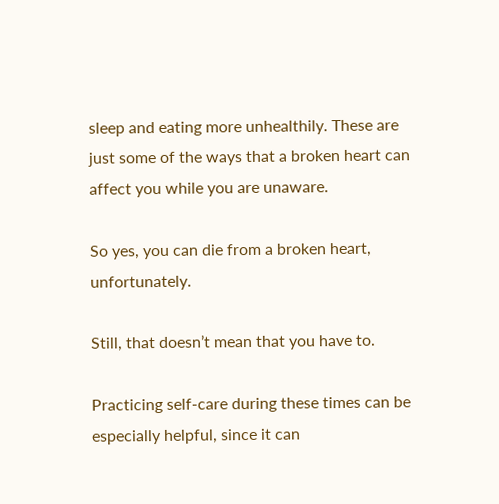sleep and eating more unhealthily. These are just some of the ways that a broken heart can affect you while you are unaware.

So yes, you can die from a broken heart, unfortunately.

Still, that doesn’t mean that you have to.

Practicing self-care during these times can be especially helpful, since it can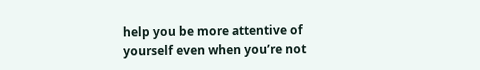help you be more attentive of yourself even when you’re not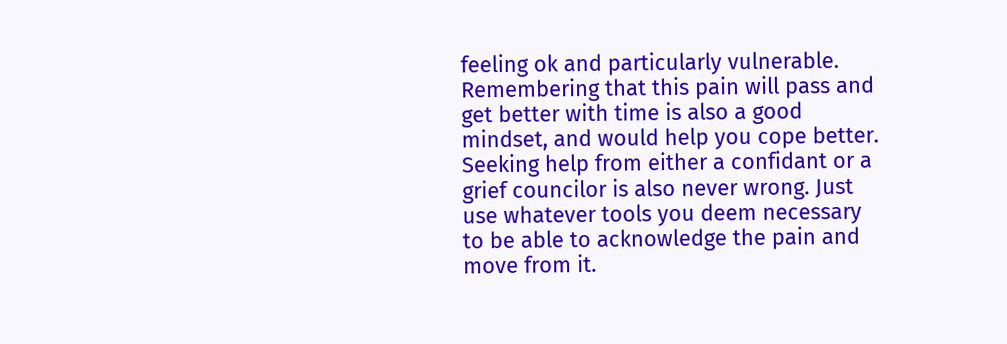feeling ok and particularly vulnerable. Remembering that this pain will pass and get better with time is also a good mindset, and would help you cope better.  Seeking help from either a confidant or a grief councilor is also never wrong. Just use whatever tools you deem necessary to be able to acknowledge the pain and move from it.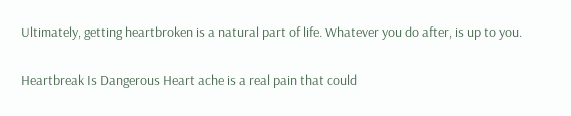Ultimately, getting heartbroken is a natural part of life. Whatever you do after, is up to you.

Heartbreak Is Dangerous Heart ache is a real pain that could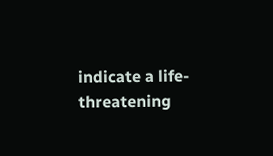indicate a life-threatening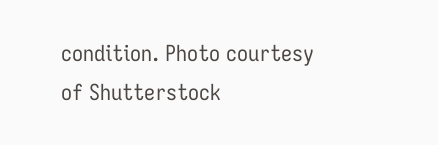condition. Photo courtesy of Shutterstock